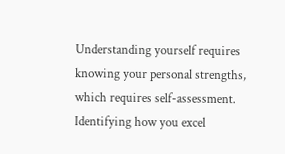Understanding yourself requires knowing your personal strengths, which requires self-assessment. Identifying how you excel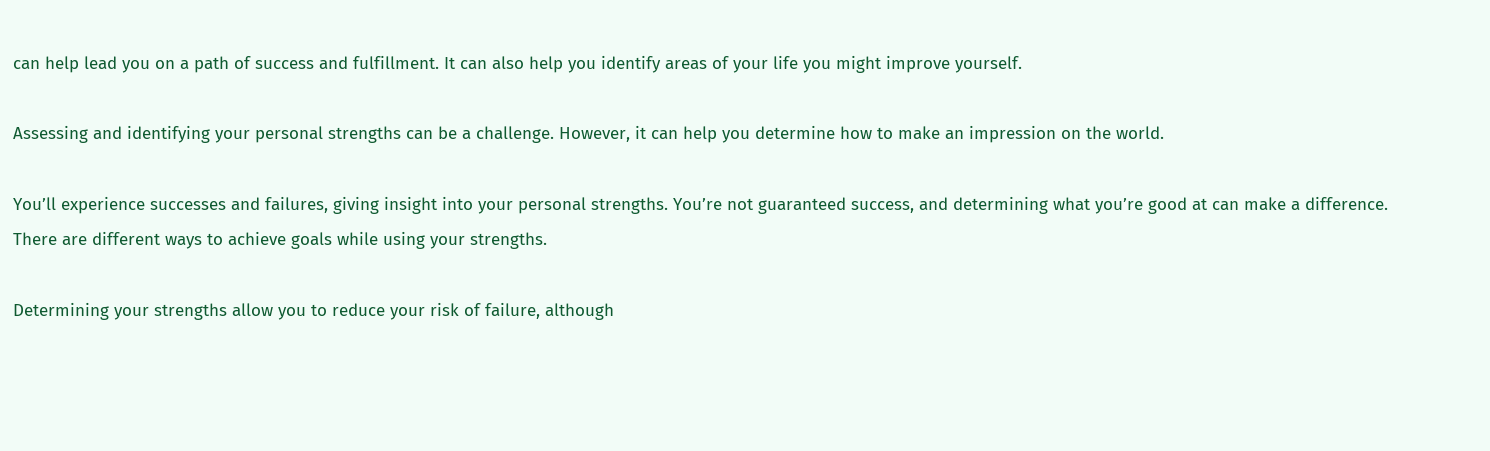can help lead you on a path of success and fulfillment. It can also help you identify areas of your life you might improve yourself.

Assessing and identifying your personal strengths can be a challenge. However, it can help you determine how to make an impression on the world.

You’ll experience successes and failures, giving insight into your personal strengths. You’re not guaranteed success, and determining what you’re good at can make a difference. There are different ways to achieve goals while using your strengths.

Determining your strengths allow you to reduce your risk of failure, although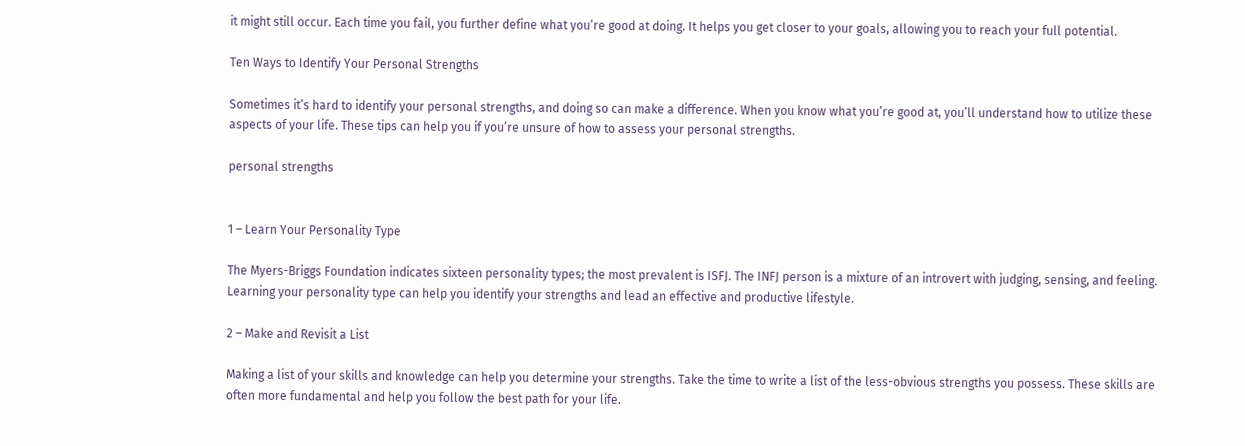it might still occur. Each time you fail, you further define what you’re good at doing. It helps you get closer to your goals, allowing you to reach your full potential.

Ten Ways to Identify Your Personal Strengths

Sometimes it’s hard to identify your personal strengths, and doing so can make a difference. When you know what you’re good at, you’ll understand how to utilize these aspects of your life. These tips can help you if you’re unsure of how to assess your personal strengths.

personal strengths


1 – Learn Your Personality Type

The Myers-Briggs Foundation indicates sixteen personality types; the most prevalent is ISFJ. The INFJ person is a mixture of an introvert with judging, sensing, and feeling. Learning your personality type can help you identify your strengths and lead an effective and productive lifestyle.

2 – Make and Revisit a List

Making a list of your skills and knowledge can help you determine your strengths. Take the time to write a list of the less-obvious strengths you possess. These skills are often more fundamental and help you follow the best path for your life.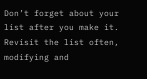Don’t forget about your list after you make it. Revisit the list often, modifying and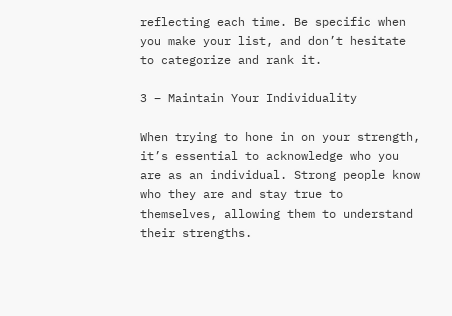reflecting each time. Be specific when you make your list, and don’t hesitate to categorize and rank it.

3 – Maintain Your Individuality

When trying to hone in on your strength, it’s essential to acknowledge who you are as an individual. Strong people know who they are and stay true to themselves, allowing them to understand their strengths.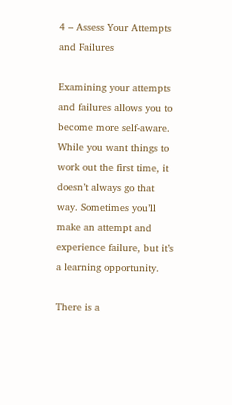4 – Assess Your Attempts and Failures

Examining your attempts and failures allows you to become more self-aware. While you want things to work out the first time, it doesn’t always go that way. Sometimes you’ll make an attempt and experience failure, but it’s a learning opportunity.

There is a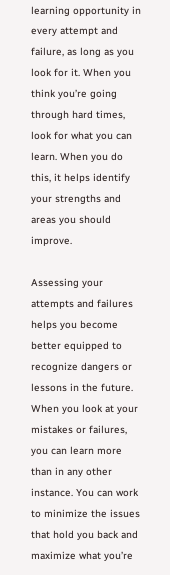learning opportunity in every attempt and failure, as long as you look for it. When you think you’re going through hard times, look for what you can learn. When you do this, it helps identify your strengths and areas you should improve.

Assessing your attempts and failures helps you become better equipped to recognize dangers or lessons in the future. When you look at your mistakes or failures, you can learn more than in any other instance. You can work to minimize the issues that hold you back and maximize what you’re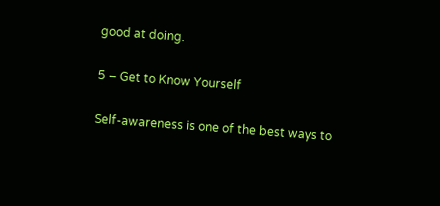good at doing.

5 – Get to Know Yourself

Self-awareness is one of the best ways to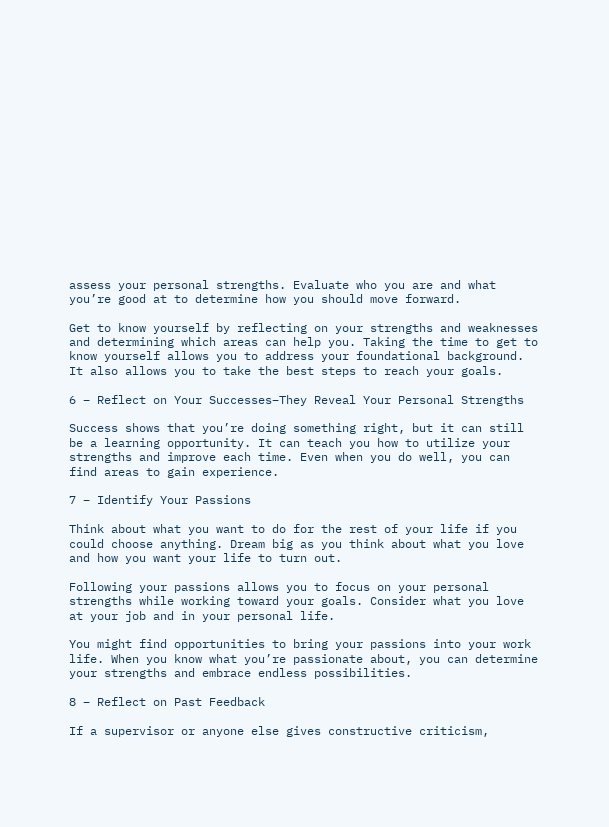assess your personal strengths. Evaluate who you are and what you’re good at to determine how you should move forward.

Get to know yourself by reflecting on your strengths and weaknesses and determining which areas can help you. Taking the time to get to know yourself allows you to address your foundational background. It also allows you to take the best steps to reach your goals.

6 – Reflect on Your Successes–They Reveal Your Personal Strengths

Success shows that you’re doing something right, but it can still be a learning opportunity. It can teach you how to utilize your strengths and improve each time. Even when you do well, you can find areas to gain experience.

7 – Identify Your Passions

Think about what you want to do for the rest of your life if you could choose anything. Dream big as you think about what you love and how you want your life to turn out.

Following your passions allows you to focus on your personal strengths while working toward your goals. Consider what you love at your job and in your personal life.

You might find opportunities to bring your passions into your work life. When you know what you’re passionate about, you can determine your strengths and embrace endless possibilities.

8 – Reflect on Past Feedback

If a supervisor or anyone else gives constructive criticism,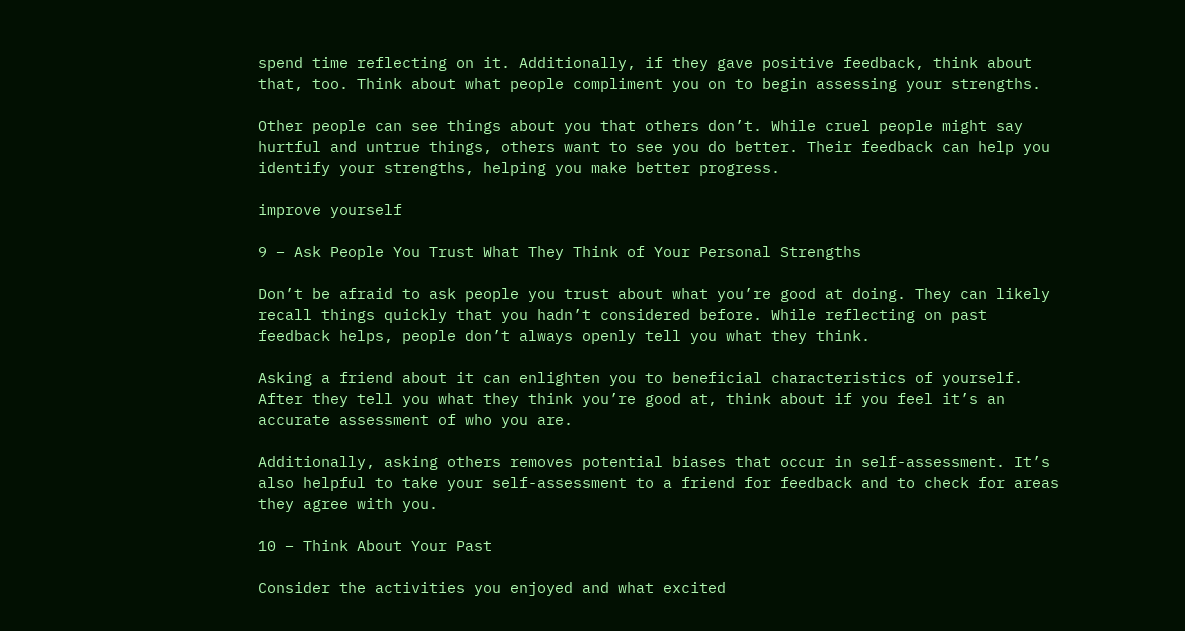spend time reflecting on it. Additionally, if they gave positive feedback, think about that, too. Think about what people compliment you on to begin assessing your strengths.

Other people can see things about you that others don’t. While cruel people might say hurtful and untrue things, others want to see you do better. Their feedback can help you identify your strengths, helping you make better progress.

improve yourself

9 – Ask People You Trust What They Think of Your Personal Strengths

Don’t be afraid to ask people you trust about what you’re good at doing. They can likely recall things quickly that you hadn’t considered before. While reflecting on past feedback helps, people don’t always openly tell you what they think.

Asking a friend about it can enlighten you to beneficial characteristics of yourself. After they tell you what they think you’re good at, think about if you feel it’s an accurate assessment of who you are.

Additionally, asking others removes potential biases that occur in self-assessment. It’s also helpful to take your self-assessment to a friend for feedback and to check for areas they agree with you.

10 – Think About Your Past

Consider the activities you enjoyed and what excited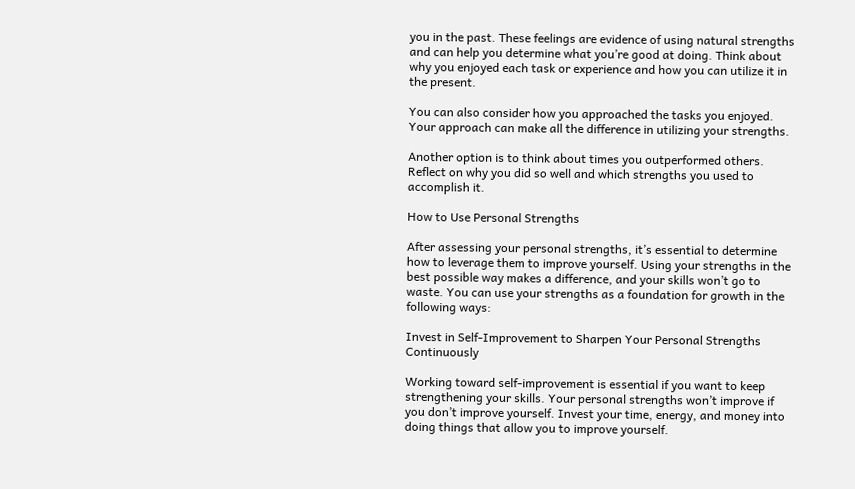you in the past. These feelings are evidence of using natural strengths and can help you determine what you’re good at doing. Think about why you enjoyed each task or experience and how you can utilize it in the present.

You can also consider how you approached the tasks you enjoyed. Your approach can make all the difference in utilizing your strengths.

Another option is to think about times you outperformed others. Reflect on why you did so well and which strengths you used to accomplish it.

How to Use Personal Strengths

After assessing your personal strengths, it’s essential to determine how to leverage them to improve yourself. Using your strengths in the best possible way makes a difference, and your skills won’t go to waste. You can use your strengths as a foundation for growth in the following ways:

Invest in Self-Improvement to Sharpen Your Personal Strengths Continuously

Working toward self-improvement is essential if you want to keep strengthening your skills. Your personal strengths won’t improve if you don’t improve yourself. Invest your time, energy, and money into doing things that allow you to improve yourself.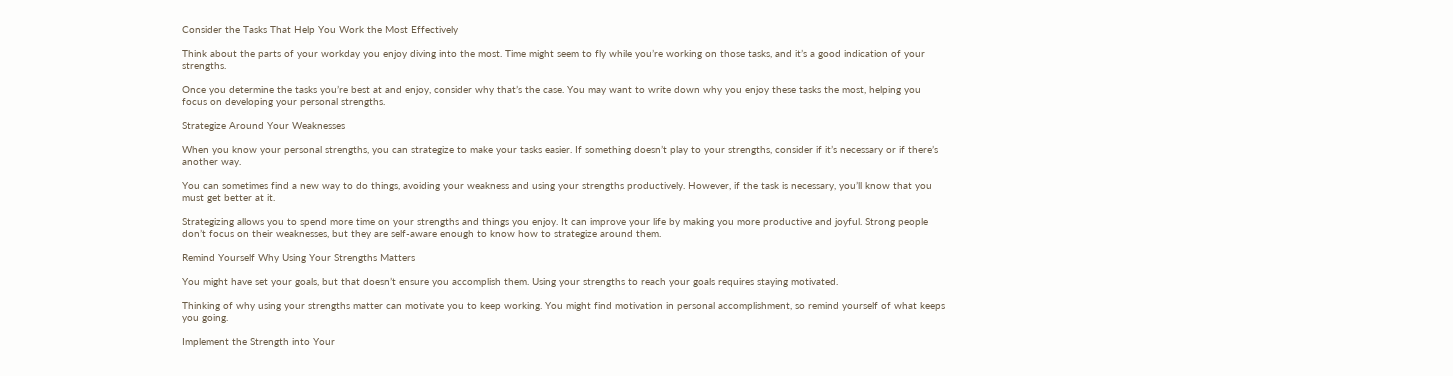Consider the Tasks That Help You Work the Most Effectively

Think about the parts of your workday you enjoy diving into the most. Time might seem to fly while you’re working on those tasks, and it’s a good indication of your strengths.

Once you determine the tasks you’re best at and enjoy, consider why that’s the case. You may want to write down why you enjoy these tasks the most, helping you focus on developing your personal strengths.

Strategize Around Your Weaknesses

When you know your personal strengths, you can strategize to make your tasks easier. If something doesn’t play to your strengths, consider if it’s necessary or if there’s another way.

You can sometimes find a new way to do things, avoiding your weakness and using your strengths productively. However, if the task is necessary, you’ll know that you must get better at it.

Strategizing allows you to spend more time on your strengths and things you enjoy. It can improve your life by making you more productive and joyful. Strong people don’t focus on their weaknesses, but they are self-aware enough to know how to strategize around them.

Remind Yourself Why Using Your Strengths Matters

You might have set your goals, but that doesn’t ensure you accomplish them. Using your strengths to reach your goals requires staying motivated.

Thinking of why using your strengths matter can motivate you to keep working. You might find motivation in personal accomplishment, so remind yourself of what keeps you going.

Implement the Strength into Your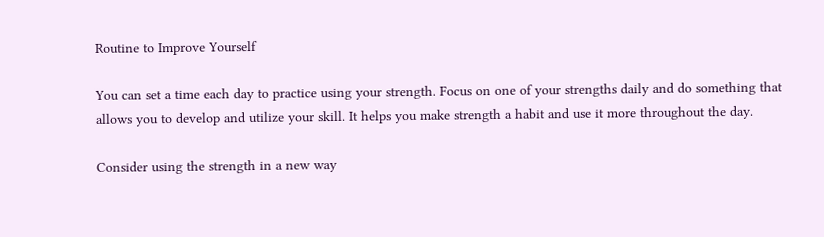Routine to Improve Yourself

You can set a time each day to practice using your strength. Focus on one of your strengths daily and do something that allows you to develop and utilize your skill. It helps you make strength a habit and use it more throughout the day.

Consider using the strength in a new way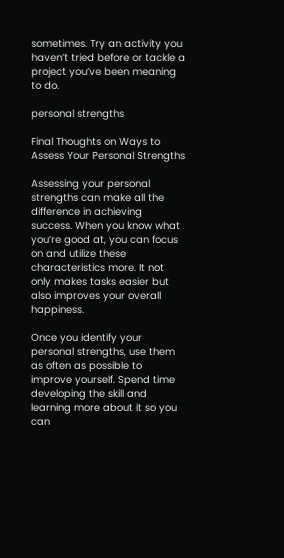sometimes. Try an activity you haven’t tried before or tackle a project you’ve been meaning to do.

personal strengths

Final Thoughts on Ways to Assess Your Personal Strengths

Assessing your personal strengths can make all the difference in achieving success. When you know what you’re good at, you can focus on and utilize these characteristics more. It not only makes tasks easier but also improves your overall happiness.

Once you identify your personal strengths, use them as often as possible to improve yourself. Spend time developing the skill and learning more about it so you can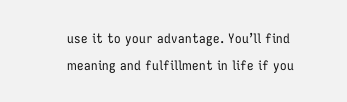use it to your advantage. You’ll find meaning and fulfillment in life if you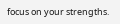focus on your strengths.